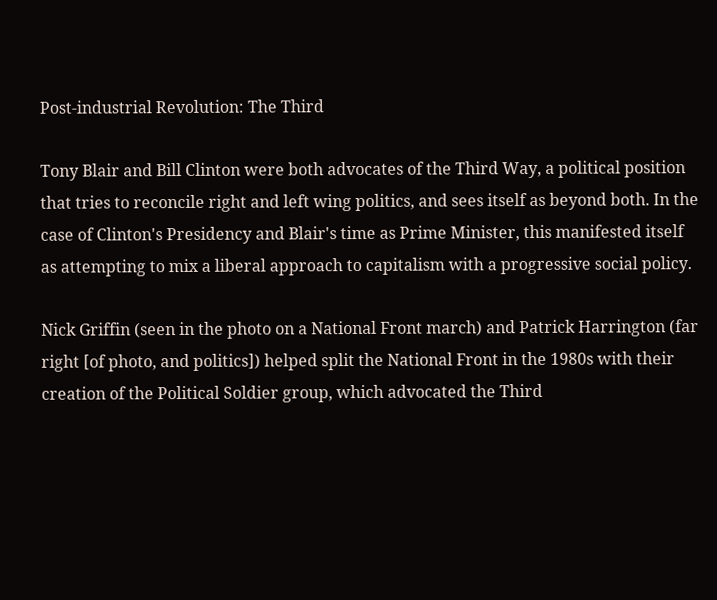Post-industrial Revolution: The Third

Tony Blair and Bill Clinton were both advocates of the Third Way, a political position that tries to reconcile right and left wing politics, and sees itself as beyond both. In the case of Clinton's Presidency and Blair's time as Prime Minister, this manifested itself as attempting to mix a liberal approach to capitalism with a progressive social policy.

Nick Griffin (seen in the photo on a National Front march) and Patrick Harrington (far right [of photo, and politics]) helped split the National Front in the 1980s with their creation of the Political Soldier group, which advocated the Third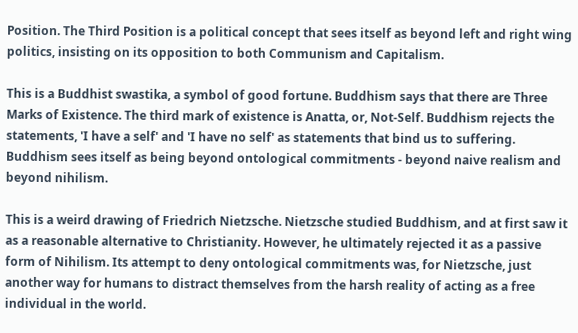Position. The Third Position is a political concept that sees itself as beyond left and right wing politics, insisting on its opposition to both Communism and Capitalism.

This is a Buddhist swastika, a symbol of good fortune. Buddhism says that there are Three Marks of Existence. The third mark of existence is Anatta, or, Not-Self. Buddhism rejects the statements, 'I have a self' and 'I have no self' as statements that bind us to suffering. Buddhism sees itself as being beyond ontological commitments - beyond naive realism and beyond nihilism.

This is a weird drawing of Friedrich Nietzsche. Nietzsche studied Buddhism, and at first saw it as a reasonable alternative to Christianity. However, he ultimately rejected it as a passive form of Nihilism. Its attempt to deny ontological commitments was, for Nietzsche, just another way for humans to distract themselves from the harsh reality of acting as a free individual in the world.